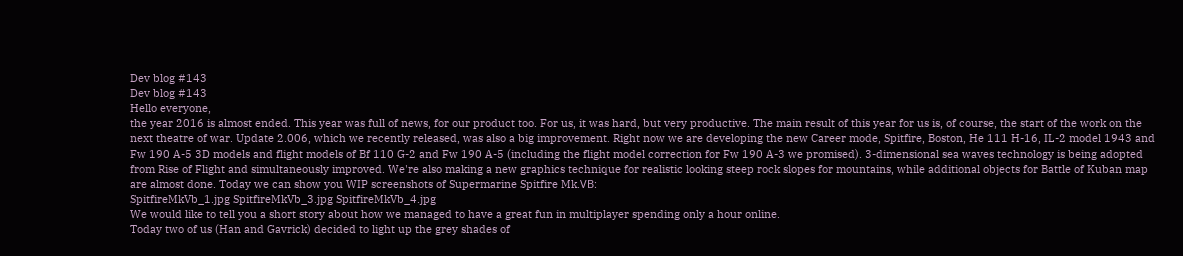Dev blog #143
Dev blog #143
Hello everyone,
the year 2016 is almost ended. This year was full of news, for our product too. For us, it was hard, but very productive. The main result of this year for us is, of course, the start of the work on the next theatre of war. Update 2.006, which we recently released, was also a big improvement. Right now we are developing the new Career mode, Spitfire, Boston, He 111 H-16, IL-2 model 1943 and Fw 190 A-5 3D models and flight models of Bf 110 G-2 and Fw 190 A-5 (including the flight model correction for Fw 190 A-3 we promised). 3-dimensional sea waves technology is being adopted from Rise of Flight and simultaneously improved. We're also making a new graphics technique for realistic looking steep rock slopes for mountains, while additional objects for Battle of Kuban map are almost done. Today we can show you WIP screenshots of Supermarine Spitfire Mk.VВ:
SpitfireMkVb_1.jpg SpitfireMkVb_3.jpg SpitfireMkVb_4.jpg
We would like to tell you a short story about how we managed to have a great fun in multiplayer spending only a hour online.
Today two of us (Han and Gavrick) decided to light up the grey shades of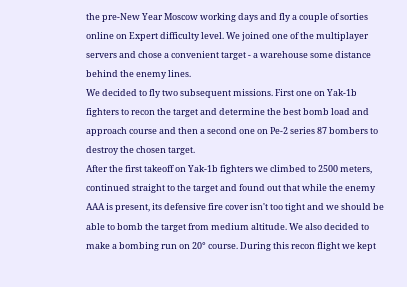the pre-New Year Moscow working days and fly a couple of sorties online on Expert difficulty level. We joined one of the multiplayer servers and chose a convenient target - a warehouse some distance behind the enemy lines.
We decided to fly two subsequent missions. First one on Yak-1b fighters to recon the target and determine the best bomb load and approach course and then a second one on Pe-2 series 87 bombers to destroy the chosen target.
After the first takeoff on Yak-1b fighters we climbed to 2500 meters, continued straight to the target and found out that while the enemy AAA is present, its defensive fire cover isn't too tight and we should be able to bomb the target from medium altitude. We also decided to make a bombing run on 20° course. During this recon flight we kept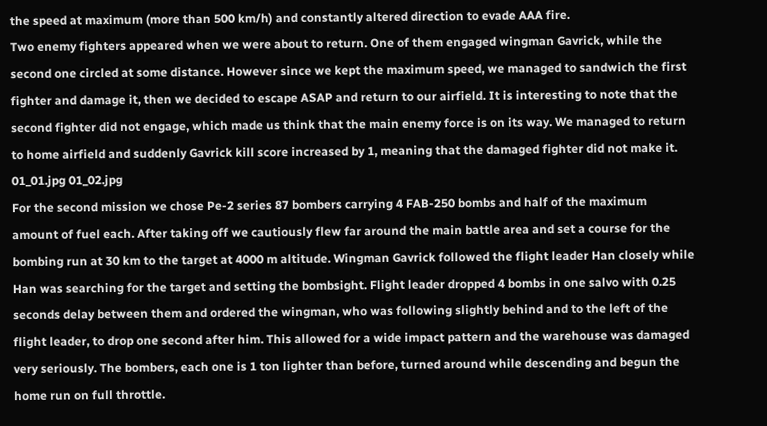the speed at maximum (more than 500 km/h) and constantly altered direction to evade AAA fire.
Two enemy fighters appeared when we were about to return. One of them engaged wingman Gavrick, while the second one circled at some distance. However since we kept the maximum speed, we managed to sandwich the first fighter and damage it, then we decided to escape ASAP and return to our airfield. It is interesting to note that the second fighter did not engage, which made us think that the main enemy force is on its way. We managed to return to home airfield and suddenly Gavrick kill score increased by 1, meaning that the damaged fighter did not make it.
01_01.jpg 01_02.jpg
For the second mission we chose Pe-2 series 87 bombers carrying 4 FAB-250 bombs and half of the maximum amount of fuel each. After taking off we cautiously flew far around the main battle area and set a course for the bombing run at 30 km to the target at 4000 m altitude. Wingman Gavrick followed the flight leader Han closely while Han was searching for the target and setting the bombsight. Flight leader dropped 4 bombs in one salvo with 0.25 seconds delay between them and ordered the wingman, who was following slightly behind and to the left of the flight leader, to drop one second after him. This allowed for a wide impact pattern and the warehouse was damaged very seriously. The bombers, each one is 1 ton lighter than before, turned around while descending and begun the home run on full throttle.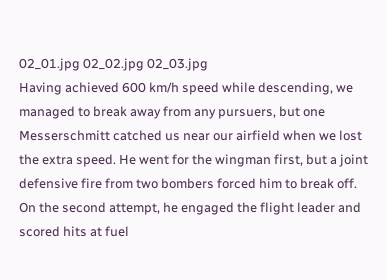02_01.jpg 02_02.jpg 02_03.jpg
Having achieved 600 km/h speed while descending, we managed to break away from any pursuers, but one Messerschmitt catched us near our airfield when we lost the extra speed. He went for the wingman first, but a joint defensive fire from two bombers forced him to break off. On the second attempt, he engaged the flight leader and scored hits at fuel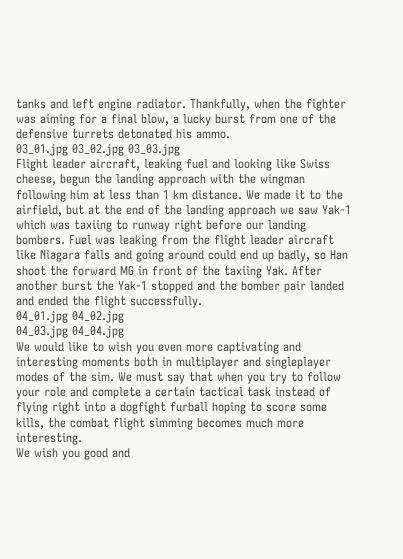tanks and left engine radiator. Thankfully, when the fighter was aiming for a final blow, a lucky burst from one of the defensive turrets detonated his ammo.
03_01.jpg 03_02.jpg 03_03.jpg
Flight leader aircraft, leaking fuel and looking like Swiss cheese, begun the landing approach with the wingman following him at less than 1 km distance. We made it to the airfield, but at the end of the landing approach we saw Yak-1 which was taxiing to runway right before our landing bombers. Fuel was leaking from the flight leader aircraft like Niagara falls and going around could end up badly, so Han shoot the forward MG in front of the taxiing Yak. After another burst the Yak-1 stopped and the bomber pair landed and ended the flight successfully.
04_01.jpg 04_02.jpg
04_03.jpg 04_04.jpg
We would like to wish you even more captivating and interesting moments both in multiplayer and singleplayer modes of the sim. We must say that when you try to follow your role and complete a certain tactical task instead of flying right into a dogfight furball hoping to score some kills, the combat flight simming becomes much more interesting.
We wish you good and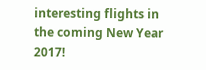interesting flights in the coming New Year 2017!